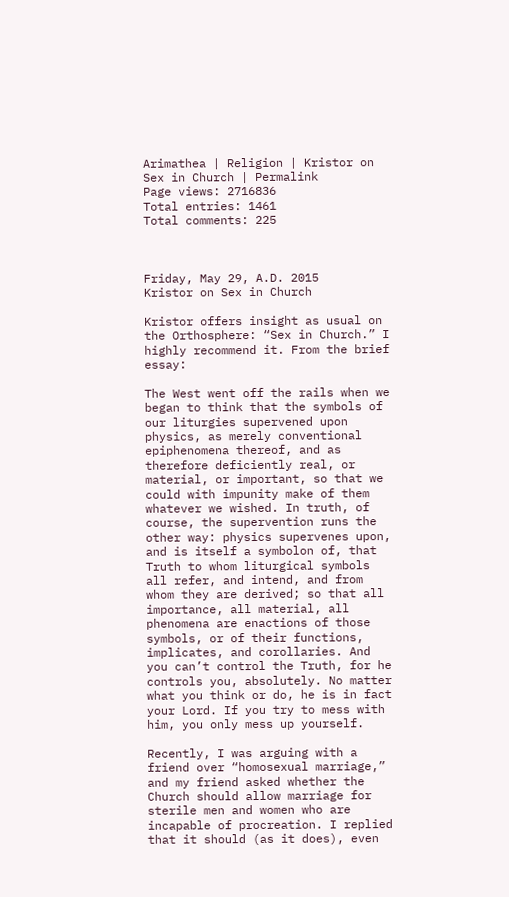Arimathea | Religion | Kristor on Sex in Church | Permalink
Page views: 2716836
Total entries: 1461
Total comments: 225



Friday, May 29, A.D. 2015
Kristor on Sex in Church

Kristor offers insight as usual on the Orthosphere: “Sex in Church.” I highly recommend it. From the brief essay:

The West went off the rails when we began to think that the symbols of our liturgies supervened upon physics, as merely conventional epiphenomena thereof, and as therefore deficiently real, or material, or important, so that we could with impunity make of them whatever we wished. In truth, of course, the supervention runs the other way: physics supervenes upon, and is itself a symbolon of, that Truth to whom liturgical symbols all refer, and intend, and from whom they are derived; so that all importance, all material, all phenomena are enactions of those symbols, or of their functions, implicates, and corollaries. And you can’t control the Truth, for he controls you, absolutely. No matter what you think or do, he is in fact your Lord. If you try to mess with him, you only mess up yourself.

Recently, I was arguing with a friend over “homosexual marriage,” and my friend asked whether the Church should allow marriage for sterile men and women who are incapable of procreation. I replied that it should (as it does), even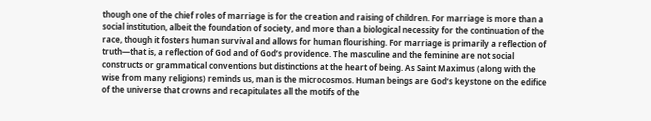though one of the chief roles of marriage is for the creation and raising of children. For marriage is more than a social institution, albeit the foundation of society, and more than a biological necessity for the continuation of the race, though it fosters human survival and allows for human flourishing. For marriage is primarily a reflection of truth—that is, a reflection of God and of God’s providence. The masculine and the feminine are not social constructs or grammatical conventions but distinctions at the heart of being. As Saint Maximus (along with the wise from many religions) reminds us, man is the microcosmos. Human beings are God’s keystone on the edifice of the universe that crowns and recapitulates all the motifs of the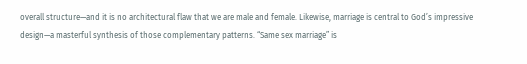overall structure—and it is no architectural flaw that we are male and female. Likewise, marriage is central to God’s impressive design—a masterful synthesis of those complementary patterns. “Same sex marriage” is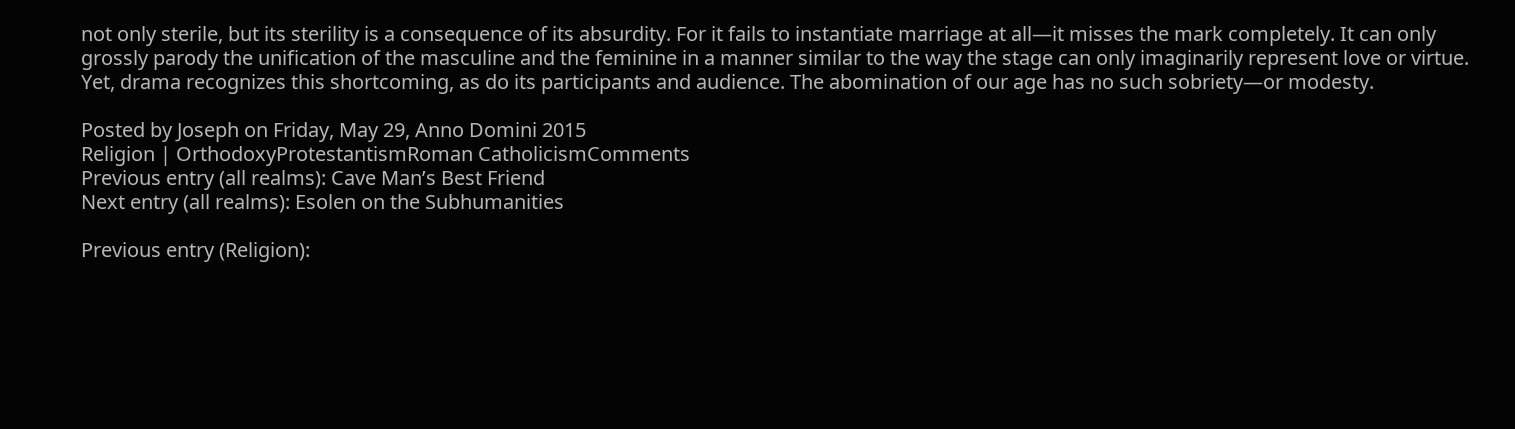not only sterile, but its sterility is a consequence of its absurdity. For it fails to instantiate marriage at all—it misses the mark completely. It can only grossly parody the unification of the masculine and the feminine in a manner similar to the way the stage can only imaginarily represent love or virtue. Yet, drama recognizes this shortcoming, as do its participants and audience. The abomination of our age has no such sobriety—or modesty.

Posted by Joseph on Friday, May 29, Anno Domini 2015
Religion | OrthodoxyProtestantismRoman CatholicismComments
Previous entry (all realms): Cave Man’s Best Friend
Next entry (all realms): Esolen on the Subhumanities

Previous entry (Religion):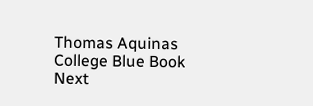Thomas Aquinas College Blue Book
Next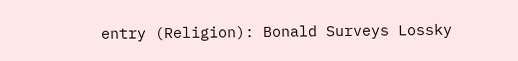entry (Religion): Bonald Surveys Lossky